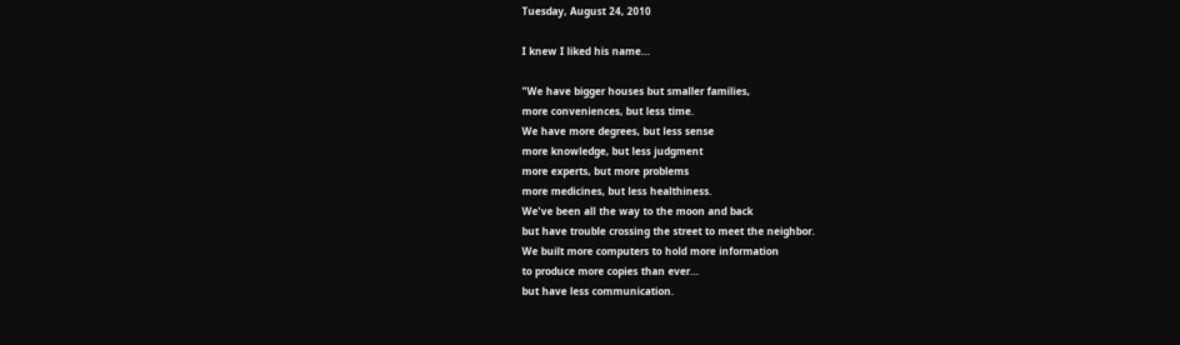Tuesday, August 24, 2010

I knew I liked his name...

"We have bigger houses but smaller families,
more conveniences, but less time.
We have more degrees, but less sense
more knowledge, but less judgment
more experts, but more problems
more medicines, but less healthiness.
We've been all the way to the moon and back
but have trouble crossing the street to meet the neighbor.
We built more computers to hold more information
to produce more copies than ever...
but have less communication.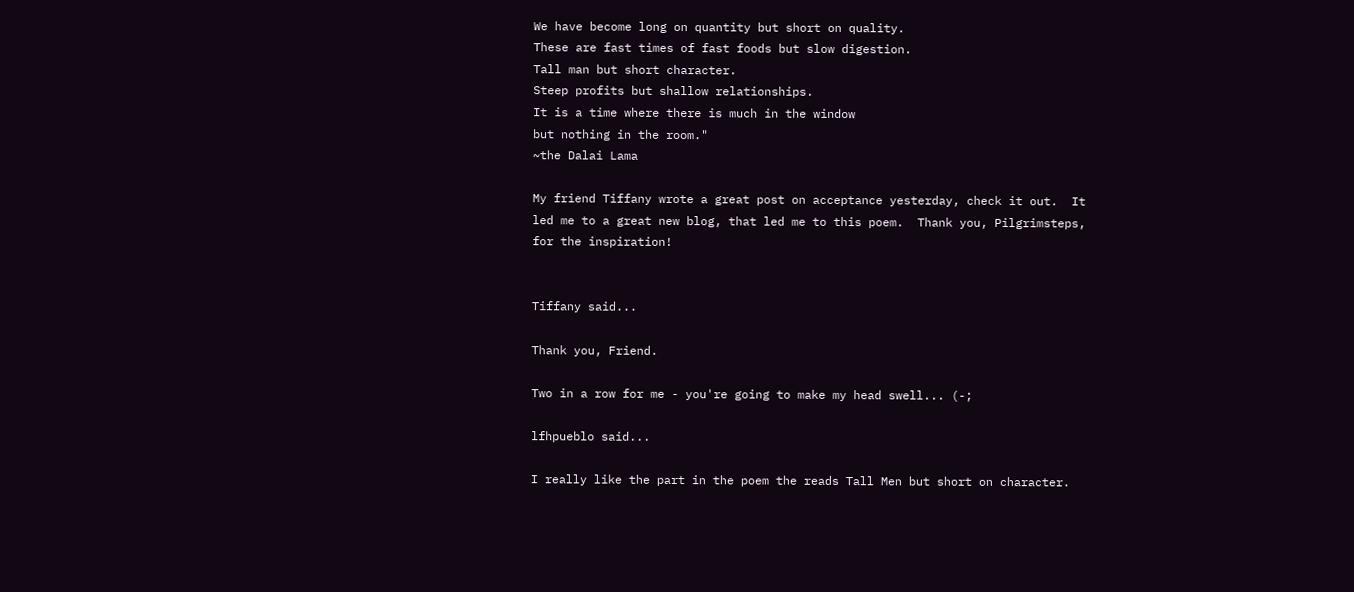We have become long on quantity but short on quality.
These are fast times of fast foods but slow digestion.
Tall man but short character.
Steep profits but shallow relationships.
It is a time where there is much in the window
but nothing in the room."
~the Dalai Lama

My friend Tiffany wrote a great post on acceptance yesterday, check it out.  It led me to a great new blog, that led me to this poem.  Thank you, Pilgrimsteps, for the inspiration!


Tiffany said...

Thank you, Friend.

Two in a row for me - you're going to make my head swell... (-;

lfhpueblo said...

I really like the part in the poem the reads Tall Men but short on character.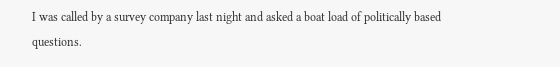I was called by a survey company last night and asked a boat load of politically based questions.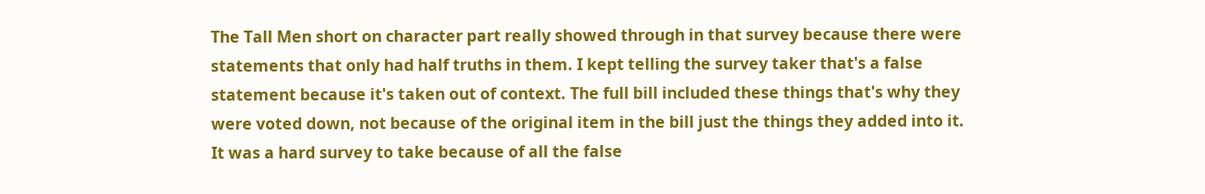The Tall Men short on character part really showed through in that survey because there were statements that only had half truths in them. I kept telling the survey taker that's a false statement because it's taken out of context. The full bill included these things that's why they were voted down, not because of the original item in the bill just the things they added into it.
It was a hard survey to take because of all the false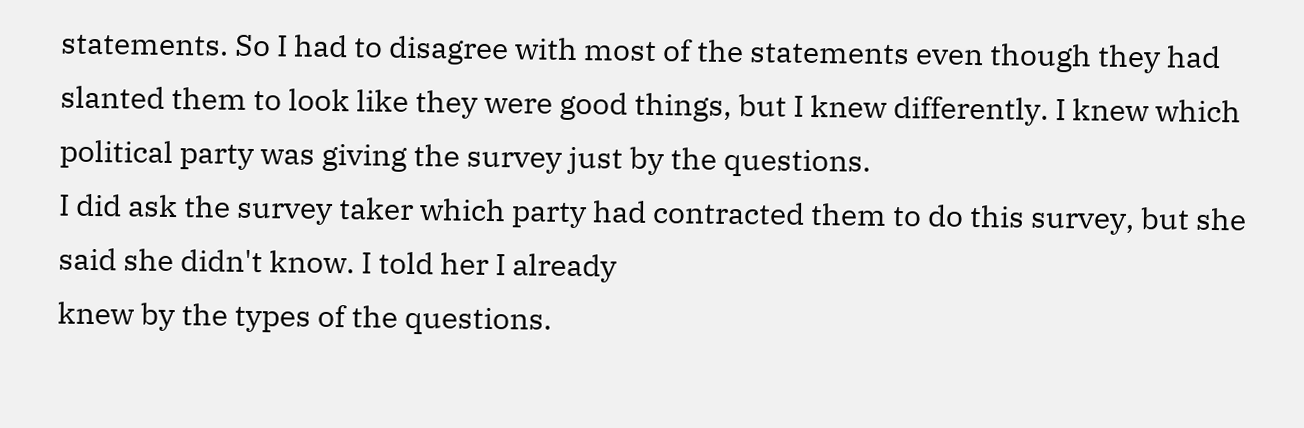statements. So I had to disagree with most of the statements even though they had slanted them to look like they were good things, but I knew differently. I knew which political party was giving the survey just by the questions.
I did ask the survey taker which party had contracted them to do this survey, but she said she didn't know. I told her I already
knew by the types of the questions.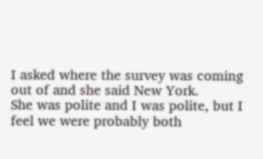I asked where the survey was coming out of and she said New York.
She was polite and I was polite, but I feel we were probably both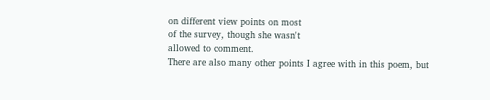on different view points on most
of the survey, though she wasn't
allowed to comment.
There are also many other points I agree with in this poem, but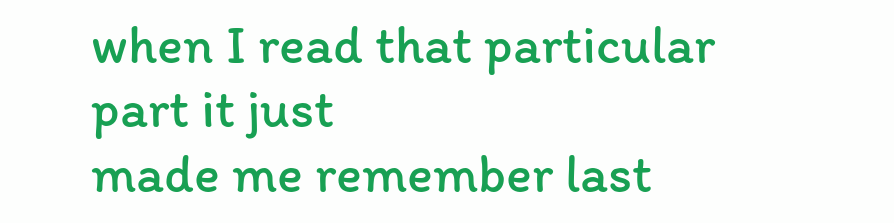when I read that particular part it just
made me remember last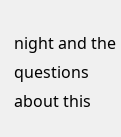night and the questions about this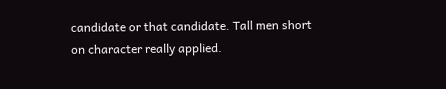candidate or that candidate. Tall men short on character really applied.